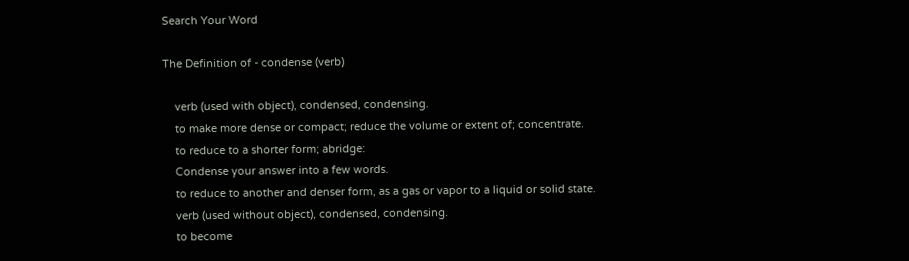Search Your Word

The Definition of - condense (verb)

    verb (used with object), condensed, condensing.
    to make more dense or compact; reduce the volume or extent of; concentrate.
    to reduce to a shorter form; abridge:
    Condense your answer into a few words.
    to reduce to another and denser form, as a gas or vapor to a liquid or solid state.
    verb (used without object), condensed, condensing.
    to become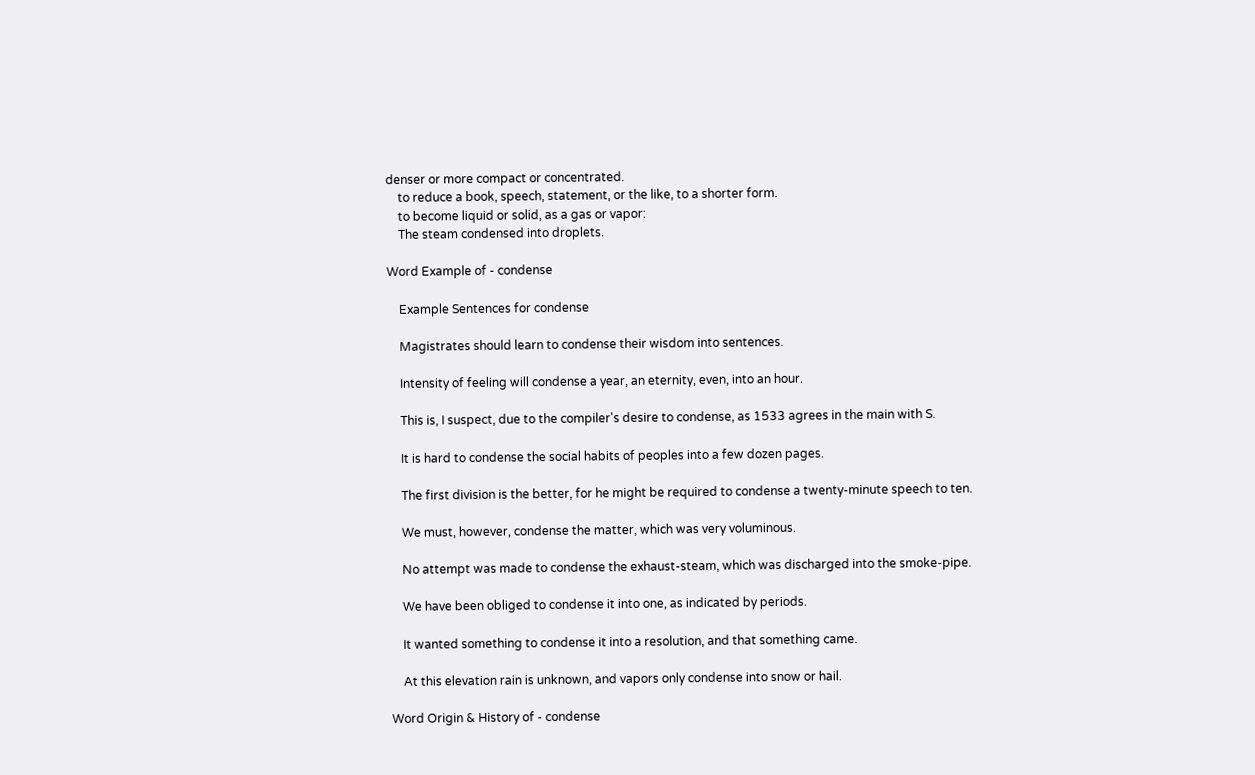denser or more compact or concentrated.
    to reduce a book, speech, statement, or the like, to a shorter form.
    to become liquid or solid, as a gas or vapor:
    The steam condensed into droplets.

Word Example of - condense

    Example Sentences for condense

    Magistrates should learn to condense their wisdom into sentences.

    Intensity of feeling will condense a year, an eternity, even, into an hour.

    This is, I suspect, due to the compiler's desire to condense, as 1533 agrees in the main with S.

    It is hard to condense the social habits of peoples into a few dozen pages.

    The first division is the better, for he might be required to condense a twenty-minute speech to ten.

    We must, however, condense the matter, which was very voluminous.

    No attempt was made to condense the exhaust-steam, which was discharged into the smoke-pipe.

    We have been obliged to condense it into one, as indicated by periods.

    It wanted something to condense it into a resolution, and that something came.

    At this elevation rain is unknown, and vapors only condense into snow or hail.

Word Origin & History of - condense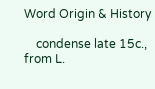Word Origin & History

    condense late 15c., from L.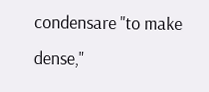condensare "to make dense,"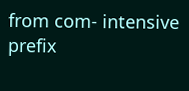from com- intensive prefix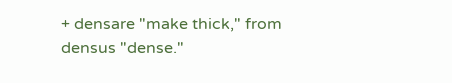+ densare "make thick," from densus "dense."